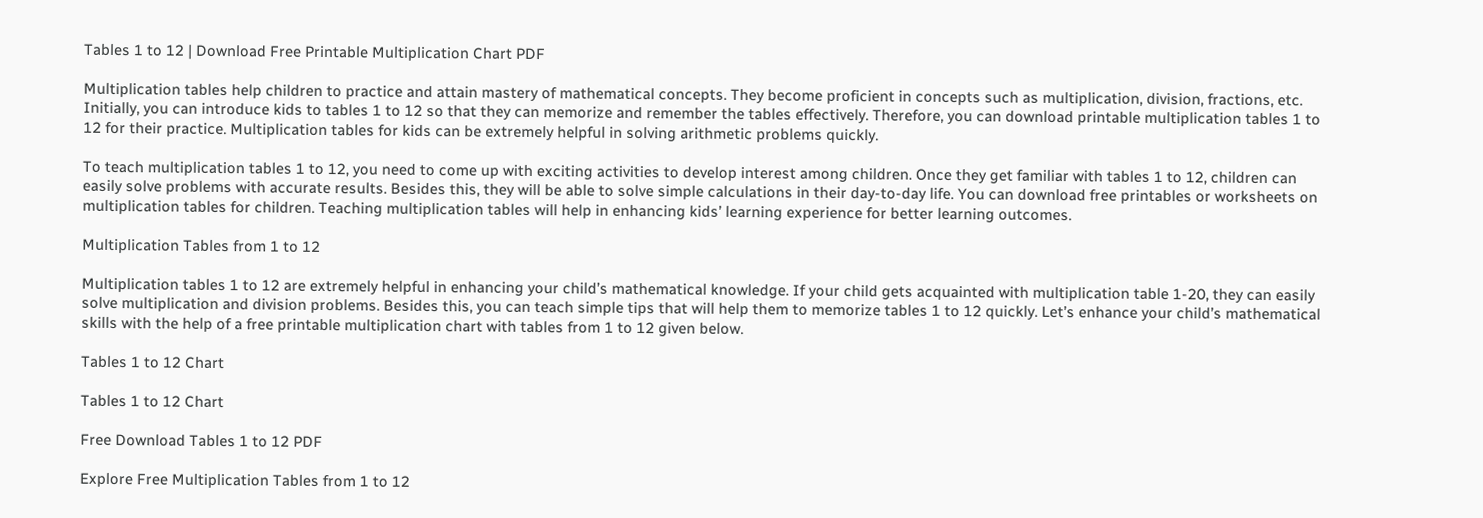Tables 1 to 12 | Download Free Printable Multiplication Chart PDF

Multiplication tables help children to practice and attain mastery of mathematical concepts. They become proficient in concepts such as multiplication, division, fractions, etc. Initially, you can introduce kids to tables 1 to 12 so that they can memorize and remember the tables effectively. Therefore, you can download printable multiplication tables 1 to 12 for their practice. Multiplication tables for kids can be extremely helpful in solving arithmetic problems quickly.

To teach multiplication tables 1 to 12, you need to come up with exciting activities to develop interest among children. Once they get familiar with tables 1 to 12, children can easily solve problems with accurate results. Besides this, they will be able to solve simple calculations in their day-to-day life. You can download free printables or worksheets on multiplication tables for children. Teaching multiplication tables will help in enhancing kids’ learning experience for better learning outcomes.

Multiplication Tables from 1 to 12

Multiplication tables 1 to 12 are extremely helpful in enhancing your child’s mathematical knowledge. If your child gets acquainted with multiplication table 1-20, they can easily solve multiplication and division problems. Besides this, you can teach simple tips that will help them to memorize tables 1 to 12 quickly. Let’s enhance your child’s mathematical skills with the help of a free printable multiplication chart with tables from 1 to 12 given below.

Tables 1 to 12 Chart

Tables 1 to 12 Chart

Free Download Tables 1 to 12 PDF

Explore Free Multiplication Tables from 1 to 12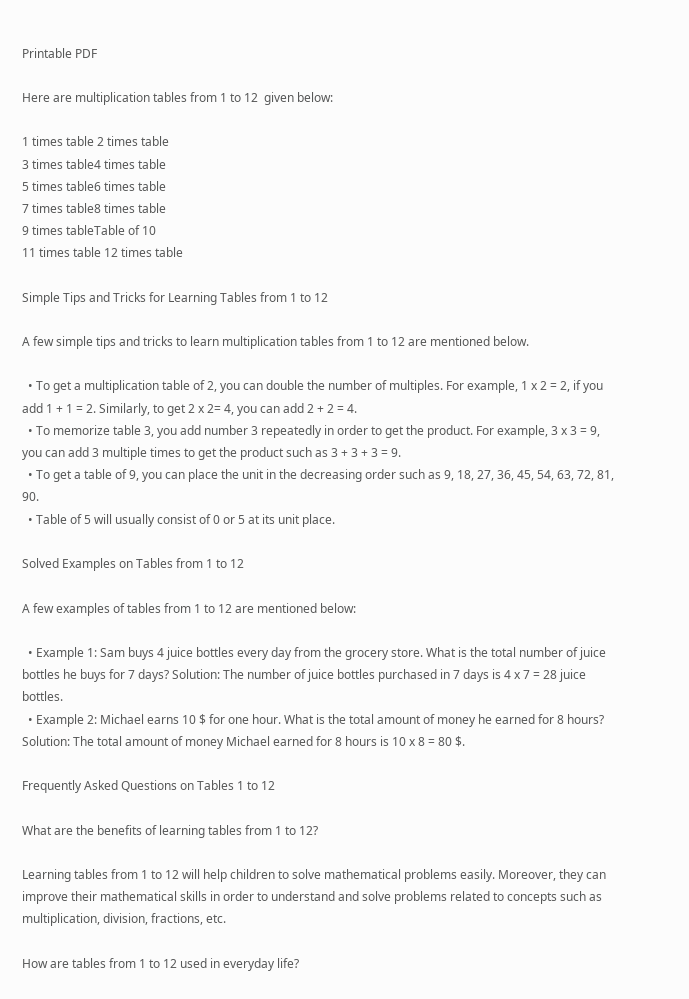Printable PDF

Here are multiplication tables from 1 to 12  given below:

1 times table 2 times table
3 times table4 times table
5 times table6 times table
7 times table8 times table
9 times tableTable of 10
11 times table 12 times table

Simple Tips and Tricks for Learning Tables from 1 to 12

A few simple tips and tricks to learn multiplication tables from 1 to 12 are mentioned below.

  • To get a multiplication table of 2, you can double the number of multiples. For example, 1 x 2 = 2, if you add 1 + 1 = 2. Similarly, to get 2 x 2= 4, you can add 2 + 2 = 4.
  • To memorize table 3, you add number 3 repeatedly in order to get the product. For example, 3 x 3 = 9, you can add 3 multiple times to get the product such as 3 + 3 + 3 = 9.
  • To get a table of 9, you can place the unit in the decreasing order such as 9, 18, 27, 36, 45, 54, 63, 72, 81, 90.
  • Table of 5 will usually consist of 0 or 5 at its unit place.

Solved Examples on Tables from 1 to 12

A few examples of tables from 1 to 12 are mentioned below:

  • Example 1: Sam buys 4 juice bottles every day from the grocery store. What is the total number of juice bottles he buys for 7 days? Solution: The number of juice bottles purchased in 7 days is 4 x 7 = 28 juice bottles.
  • Example 2: Michael earns 10 $ for one hour. What is the total amount of money he earned for 8 hours? Solution: The total amount of money Michael earned for 8 hours is 10 x 8 = 80 $.

Frequently Asked Questions on Tables 1 to 12

What are the benefits of learning tables from 1 to 12?

Learning tables from 1 to 12 will help children to solve mathematical problems easily. Moreover, they can improve their mathematical skills in order to understand and solve problems related to concepts such as multiplication, division, fractions, etc.

How are tables from 1 to 12 used in everyday life?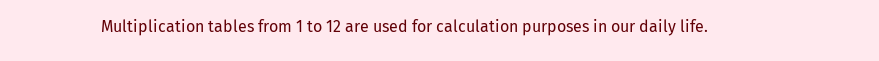Multiplication tables from 1 to 12 are used for calculation purposes in our daily life.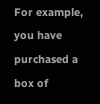For example, you have purchased a box of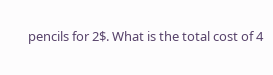pencils for 2$. What is the total cost of 4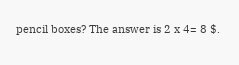pencil boxes? The answer is 2 x 4= 8 $.